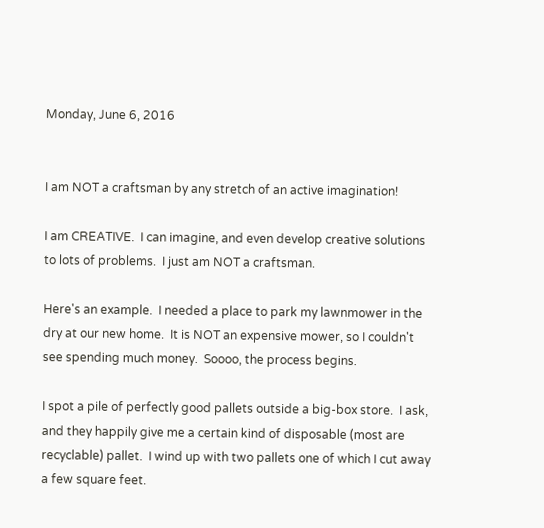Monday, June 6, 2016


I am NOT a craftsman by any stretch of an active imagination!

I am CREATIVE.  I can imagine, and even develop creative solutions to lots of problems.  I just am NOT a craftsman.

Here's an example.  I needed a place to park my lawnmower in the dry at our new home.  It is NOT an expensive mower, so I couldn't see spending much money.  Soooo, the process begins.

I spot a pile of perfectly good pallets outside a big-box store.  I ask, and they happily give me a certain kind of disposable (most are recyclable) pallet.  I wind up with two pallets one of which I cut away a few square feet.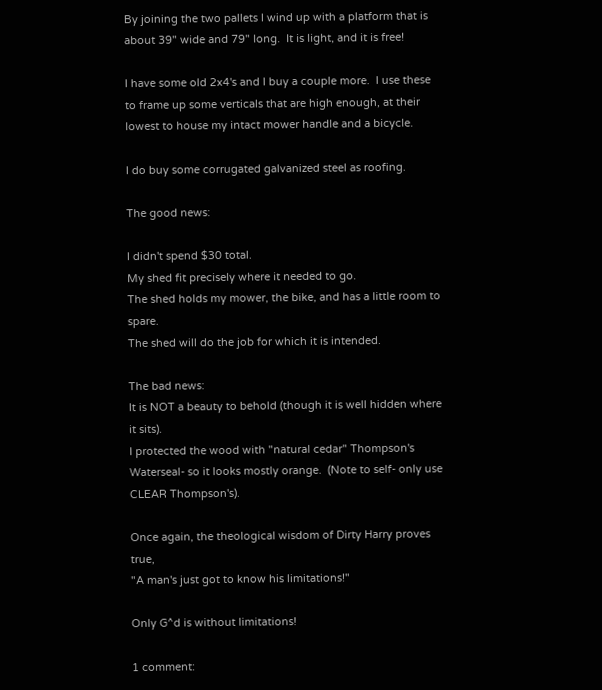By joining the two pallets I wind up with a platform that is about 39" wide and 79" long.  It is light, and it is free!

I have some old 2x4's and I buy a couple more.  I use these to frame up some verticals that are high enough, at their lowest to house my intact mower handle and a bicycle.

I do buy some corrugated galvanized steel as roofing.

The good news:

I didn't spend $30 total.
My shed fit precisely where it needed to go.
The shed holds my mower, the bike, and has a little room to spare.
The shed will do the job for which it is intended.

The bad news:
It is NOT a beauty to behold (though it is well hidden where it sits).
I protected the wood with "natural cedar" Thompson's Waterseal- so it looks mostly orange.  (Note to self- only use CLEAR Thompson's).

Once again, the theological wisdom of Dirty Harry proves true,
"A man's just got to know his limitations!"

Only G^d is without limitations!

1 comment: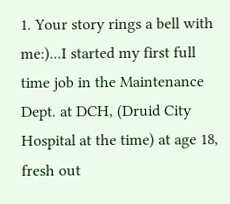1. Your story rings a bell with me:)...I started my first full time job in the Maintenance Dept. at DCH, (Druid City Hospital at the time) at age 18, fresh out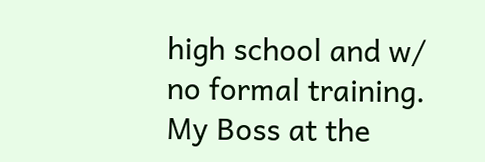high school and w/ no formal training. My Boss at the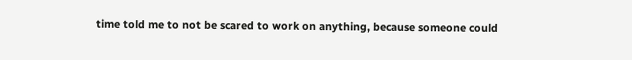time told me to not be scared to work on anything, because someone could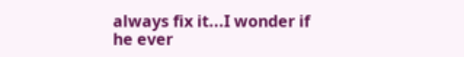always fix it...I wonder if he ever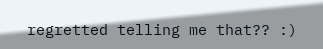regretted telling me that?? :)